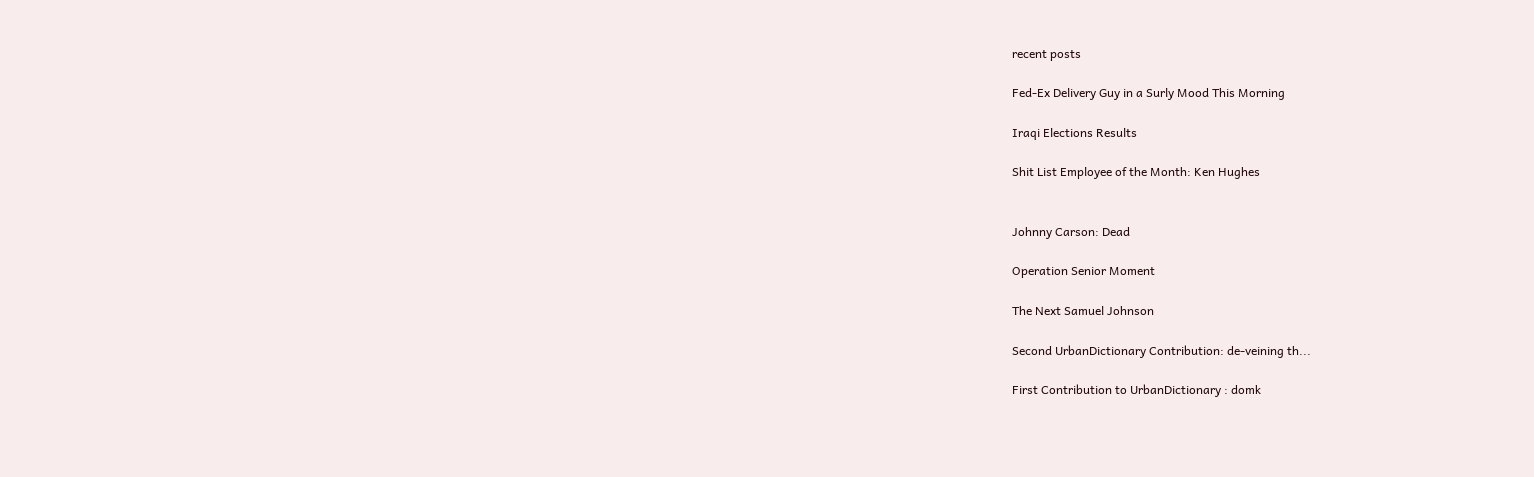recent posts

Fed-Ex Delivery Guy in a Surly Mood This Morning

Iraqi Elections Results

Shit List Employee of the Month: Ken Hughes


Johnny Carson: Dead

Operation Senior Moment

The Next Samuel Johnson

Second UrbanDictionary Contribution: de-veining th...

First Contribution to UrbanDictionary : domk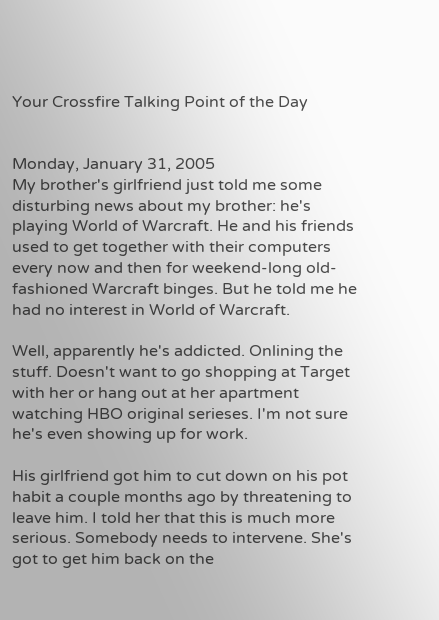Your Crossfire Talking Point of the Day


Monday, January 31, 2005
My brother's girlfriend just told me some disturbing news about my brother: he's playing World of Warcraft. He and his friends used to get together with their computers every now and then for weekend-long old-fashioned Warcraft binges. But he told me he had no interest in World of Warcraft.

Well, apparently he's addicted. Onlining the stuff. Doesn't want to go shopping at Target with her or hang out at her apartment watching HBO original serieses. I'm not sure he's even showing up for work.

His girlfriend got him to cut down on his pot habit a couple months ago by threatening to leave him. I told her that this is much more serious. Somebody needs to intervene. She's got to get him back on the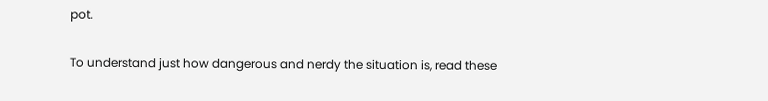pot.

To understand just how dangerous and nerdy the situation is, read these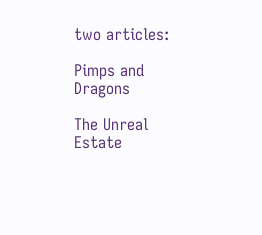two articles:

Pimps and Dragons

The Unreal Estate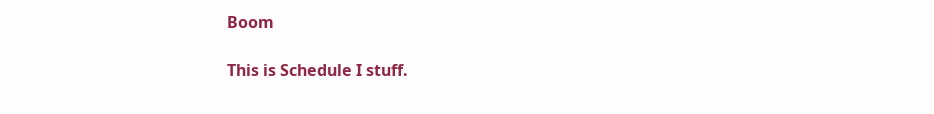Boom

This is Schedule I stuff.